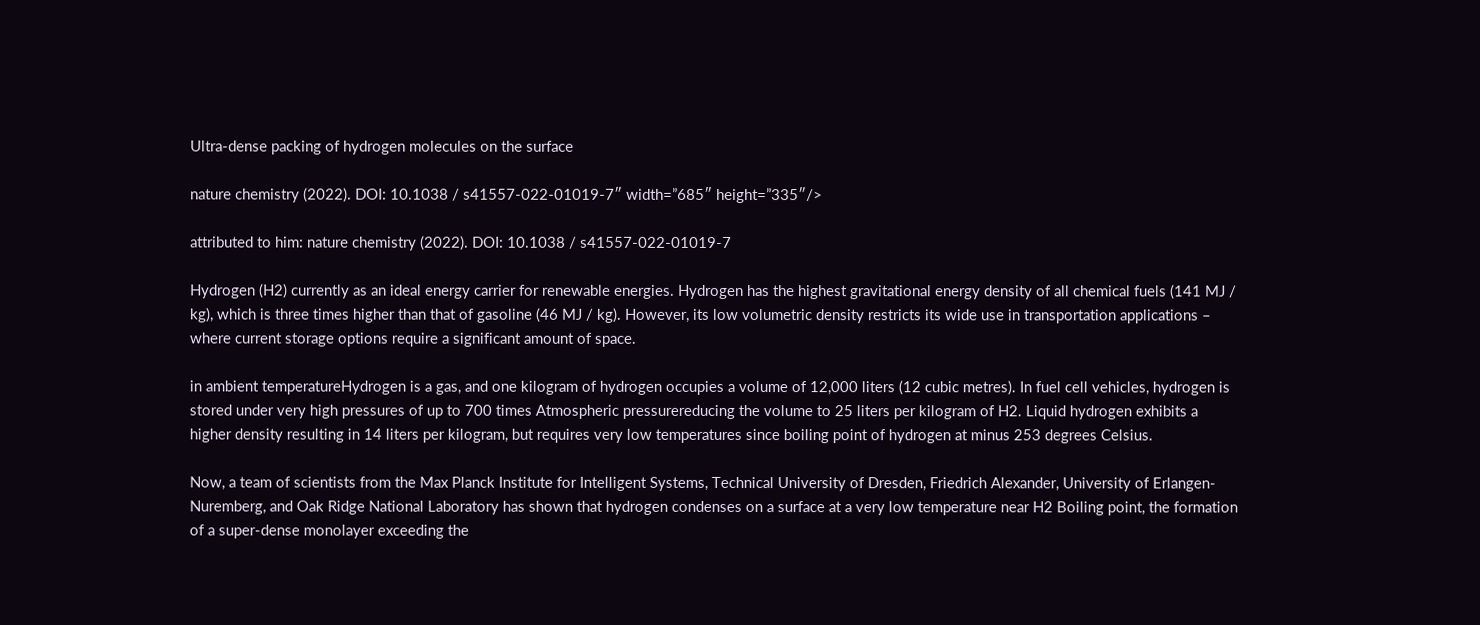Ultra-dense packing of hydrogen molecules on the surface

nature chemistry (2022). DOI: 10.1038 / s41557-022-01019-7″ width=”685″ height=”335″/>

attributed to him: nature chemistry (2022). DOI: 10.1038 / s41557-022-01019-7

Hydrogen (H2) currently as an ideal energy carrier for renewable energies. Hydrogen has the highest gravitational energy density of all chemical fuels (141 MJ / kg), which is three times higher than that of gasoline (46 MJ / kg). However, its low volumetric density restricts its wide use in transportation applications – where current storage options require a significant amount of space.

in ambient temperatureHydrogen is a gas, and one kilogram of hydrogen occupies a volume of 12,000 liters (12 cubic metres). In fuel cell vehicles, hydrogen is stored under very high pressures of up to 700 times Atmospheric pressurereducing the volume to 25 liters per kilogram of H2. Liquid hydrogen exhibits a higher density resulting in 14 liters per kilogram, but requires very low temperatures since boiling point of hydrogen at minus 253 degrees Celsius.

Now, a team of scientists from the Max Planck Institute for Intelligent Systems, Technical University of Dresden, Friedrich Alexander, University of Erlangen-Nuremberg, and Oak Ridge National Laboratory has shown that hydrogen condenses on a surface at a very low temperature near H2 Boiling point, the formation of a super-dense monolayer exceeding the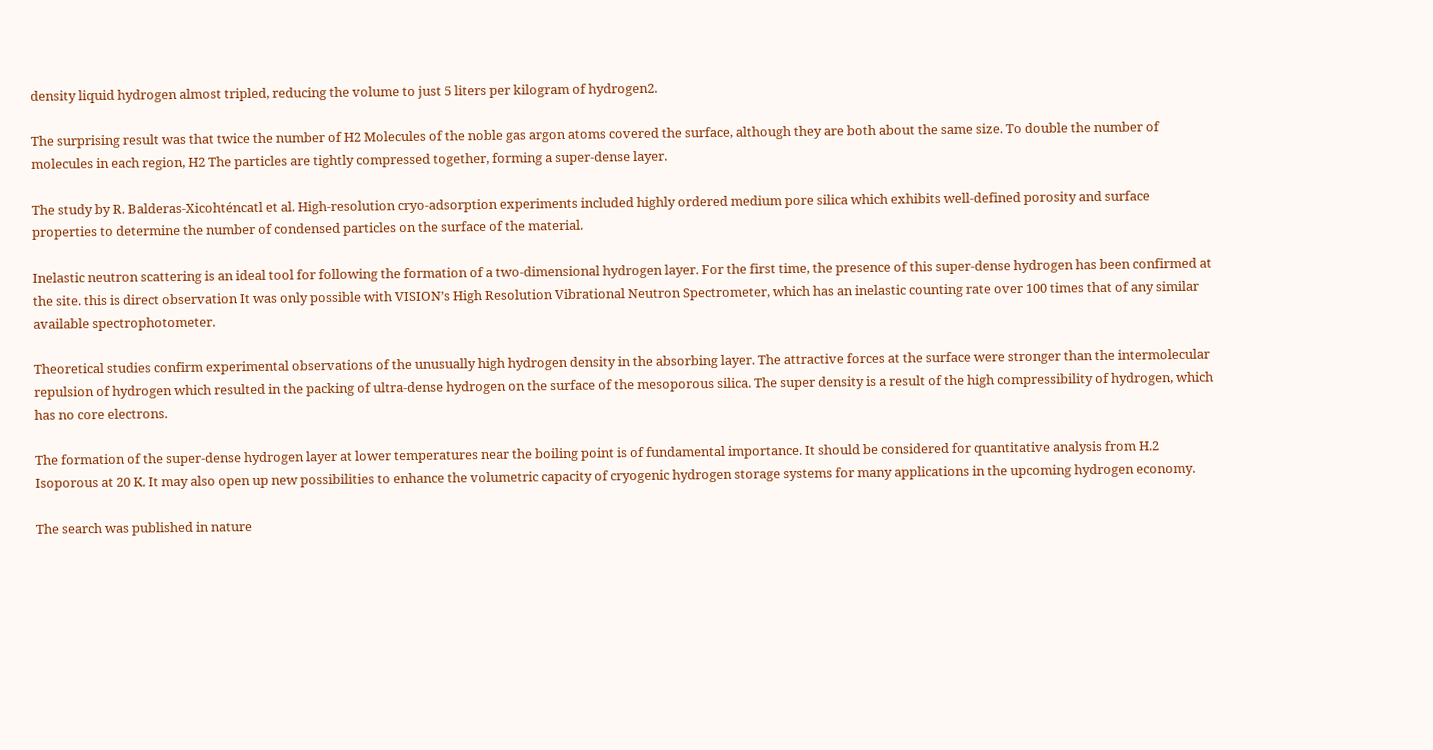density liquid hydrogen almost tripled, reducing the volume to just 5 liters per kilogram of hydrogen2.

The surprising result was that twice the number of H2 Molecules of the noble gas argon atoms covered the surface, although they are both about the same size. To double the number of molecules in each region, H2 The particles are tightly compressed together, forming a super-dense layer.

The study by R. Balderas-Xicohténcatl et al. High-resolution cryo-adsorption experiments included highly ordered medium pore silica which exhibits well-defined porosity and surface properties to determine the number of condensed particles on the surface of the material.

Inelastic neutron scattering is an ideal tool for following the formation of a two-dimensional hydrogen layer. For the first time, the presence of this super-dense hydrogen has been confirmed at the site. this is direct observation It was only possible with VISION’s High Resolution Vibrational Neutron Spectrometer, which has an inelastic counting rate over 100 times that of any similar available spectrophotometer.

Theoretical studies confirm experimental observations of the unusually high hydrogen density in the absorbing layer. The attractive forces at the surface were stronger than the intermolecular repulsion of hydrogen which resulted in the packing of ultra-dense hydrogen on the surface of the mesoporous silica. The super density is a result of the high compressibility of hydrogen, which has no core electrons.

The formation of the super-dense hydrogen layer at lower temperatures near the boiling point is of fundamental importance. It should be considered for quantitative analysis from H.2 Isoporous at 20 K. It may also open up new possibilities to enhance the volumetric capacity of cryogenic hydrogen storage systems for many applications in the upcoming hydrogen economy.

The search was published in nature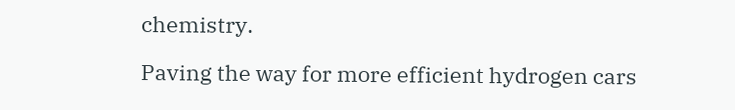chemistry.

Paving the way for more efficient hydrogen cars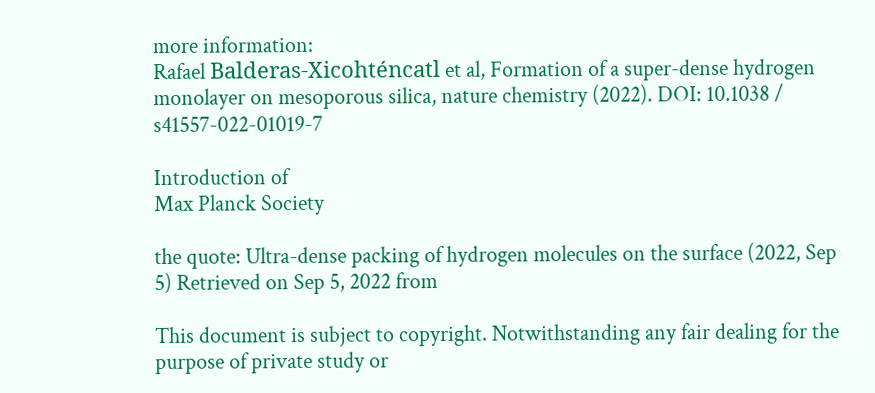more information:
Rafael Balderas-Xicohténcatl et al, Formation of a super-dense hydrogen monolayer on mesoporous silica, nature chemistry (2022). DOI: 10.1038 / s41557-022-01019-7

Introduction of
Max Planck Society

the quote: Ultra-dense packing of hydrogen molecules on the surface (2022, Sep 5) Retrieved on Sep 5, 2022 from

This document is subject to copyright. Notwithstanding any fair dealing for the purpose of private study or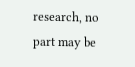research, no part may be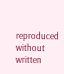reproduced without written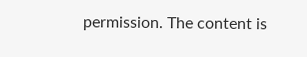permission. The content is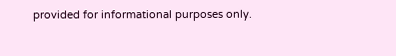provided for informational purposes only.